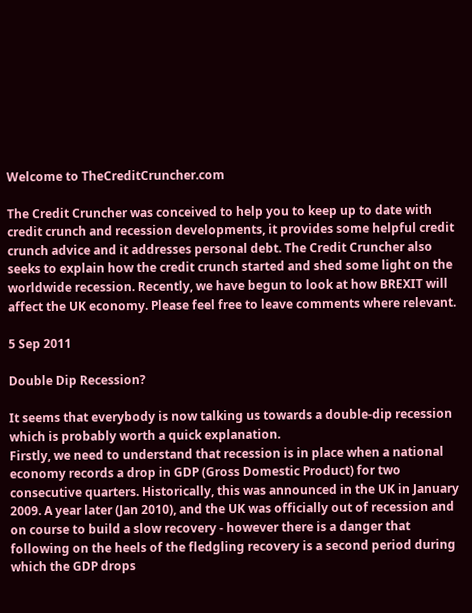Welcome to TheCreditCruncher.com

The Credit Cruncher was conceived to help you to keep up to date with credit crunch and recession developments, it provides some helpful credit crunch advice and it addresses personal debt. The Credit Cruncher also seeks to explain how the credit crunch started and shed some light on the worldwide recession. Recently, we have begun to look at how BREXIT will affect the UK economy. Please feel free to leave comments where relevant.

5 Sep 2011

Double Dip Recession?

It seems that everybody is now talking us towards a double-dip recession which is probably worth a quick explanation.
Firstly, we need to understand that recession is in place when a national economy records a drop in GDP (Gross Domestic Product) for two consecutive quarters. Historically, this was announced in the UK in January 2009. A year later (Jan 2010), and the UK was officially out of recession and on course to build a slow recovery - however there is a danger that following on the heels of the fledgling recovery is a second period during which the GDP drops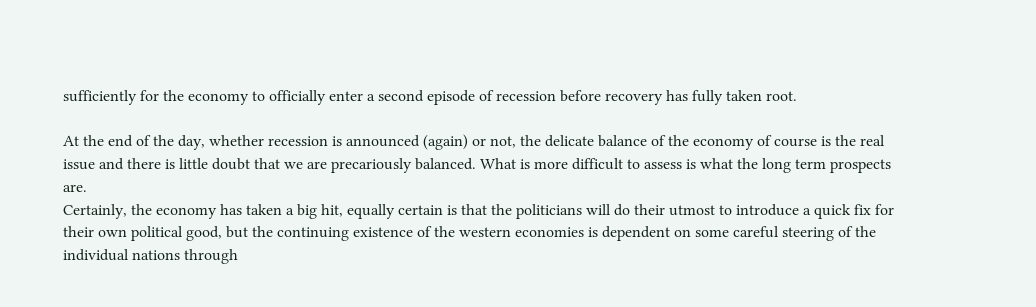sufficiently for the economy to officially enter a second episode of recession before recovery has fully taken root.

At the end of the day, whether recession is announced (again) or not, the delicate balance of the economy of course is the real issue and there is little doubt that we are precariously balanced. What is more difficult to assess is what the long term prospects are.
Certainly, the economy has taken a big hit, equally certain is that the politicians will do their utmost to introduce a quick fix for their own political good, but the continuing existence of the western economies is dependent on some careful steering of the individual nations through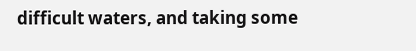difficult waters, and taking some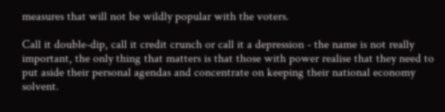measures that will not be wildly popular with the voters.

Call it double-dip, call it credit crunch or call it a depression - the name is not really important, the only thing that matters is that those with power realise that they need to put aside their personal agendas and concentrate on keeping their national economy solvent.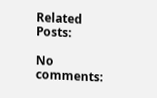Related Posts:

No comments: